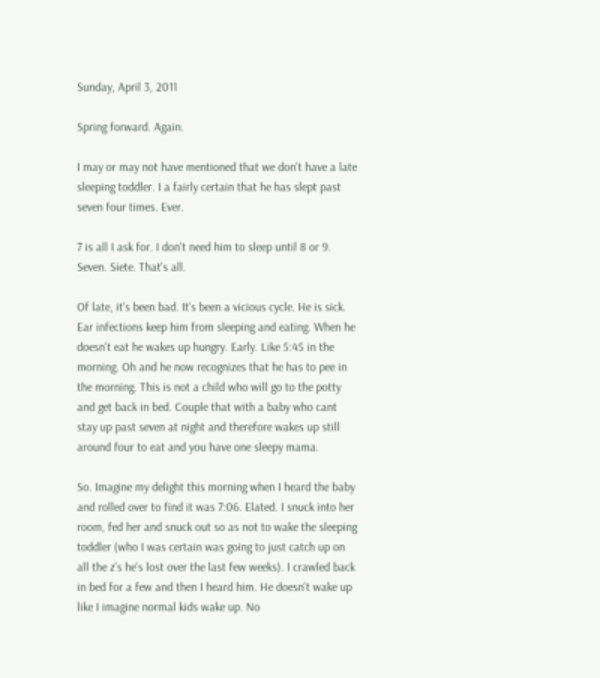Sunday, April 3, 2011

Spring forward. Again.

I may or may not have mentioned that we don't have a late sleeping toddler. I a fairly certain that he has slept past seven four times. Ever.

7 is all I ask for. I don't need him to sleep until 8 or 9. Seven. Siete. That's all.

Of late, it's been bad. It's been a vicious cycle. He is sick. Ear infections keep him from sleeping and eating. When he doesn't eat he wakes up hungry. Early. Like 5:45 in the morning. Oh and he now recognizes that he has to pee in the morning. This is not a child who will go to the potty and get back in bed. Couple that with a baby who cant stay up past seven at night and therefore wakes up still around four to eat and you have one sleepy mama.

So. Imagine my delight this morning when I heard the baby and rolled over to find it was 7:06. Elated. I snuck into her room, fed her and snuck out so as not to wake the sleeping toddler (who I was certain was going to just catch up on all the z's he's lost over the last few weeks). I crawled back in bed for a few and then I heard him. He doesn't wake up like I imagine normal kids wake up. No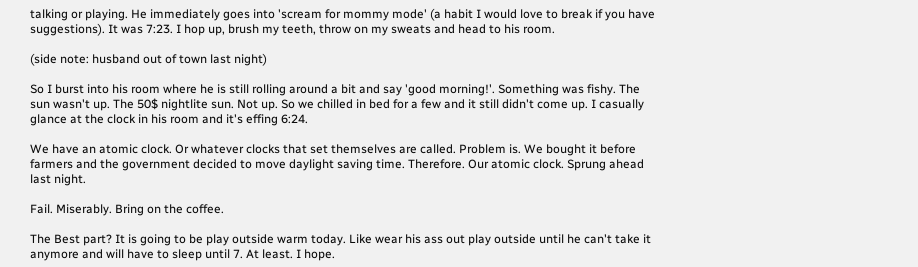talking or playing. He immediately goes into 'scream for mommy mode' (a habit I would love to break if you have suggestions). It was 7:23. I hop up, brush my teeth, throw on my sweats and head to his room.

(side note: husband out of town last night)

So I burst into his room where he is still rolling around a bit and say 'good morning!'. Something was fishy. The sun wasn't up. The 50$ nightlite sun. Not up. So we chilled in bed for a few and it still didn't come up. I casually glance at the clock in his room and it's effing 6:24.

We have an atomic clock. Or whatever clocks that set themselves are called. Problem is. We bought it before farmers and the government decided to move daylight saving time. Therefore. Our atomic clock. Sprung ahead last night.

Fail. Miserably. Bring on the coffee.

The Best part? It is going to be play outside warm today. Like wear his ass out play outside until he can't take it anymore and will have to sleep until 7. At least. I hope.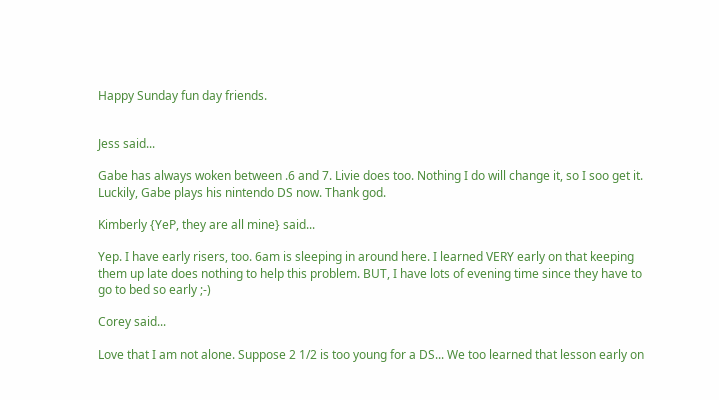Happy Sunday fun day friends.


Jess said...

Gabe has always woken between .6 and 7. Livie does too. Nothing I do will change it, so I soo get it. Luckily, Gabe plays his nintendo DS now. Thank god.

Kimberly {YeP, they are all mine} said...

Yep. I have early risers, too. 6am is sleeping in around here. I learned VERY early on that keeping them up late does nothing to help this problem. BUT, I have lots of evening time since they have to go to bed so early ;-)

Corey said...

Love that I am not alone. Suppose 2 1/2 is too young for a DS... We too learned that lesson early on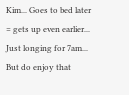Kim... Goes to bed later = gets up even earlier... Just longing for 7am... But do enjoy that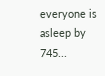everyone is asleep by 745...